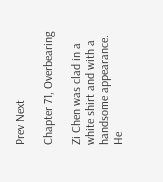Prev Next

Chapter 71, Overbearing

Zi Chen was clad in a white shirt and with a handsome appearance. He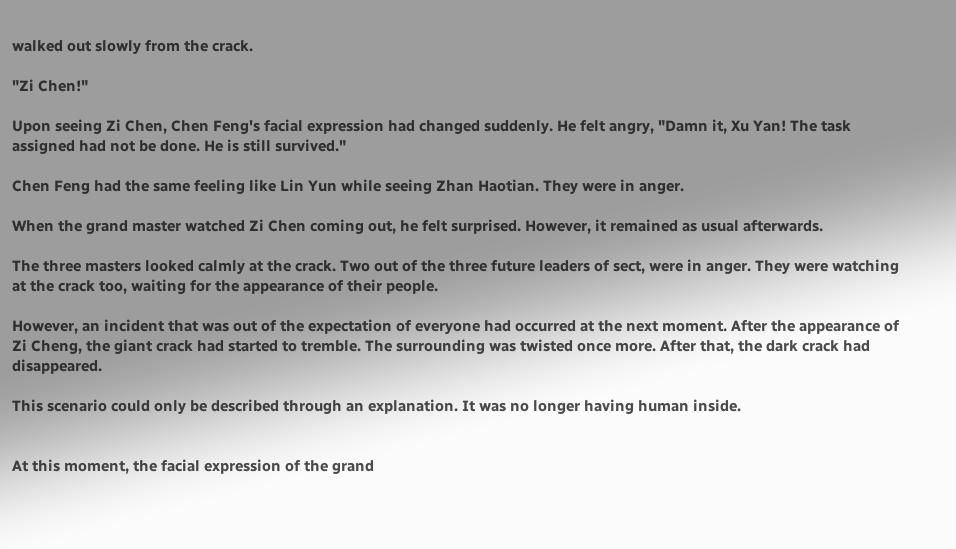walked out slowly from the crack.

"Zi Chen!"

Upon seeing Zi Chen, Chen Feng's facial expression had changed suddenly. He felt angry, "Damn it, Xu Yan! The task assigned had not be done. He is still survived."

Chen Feng had the same feeling like Lin Yun while seeing Zhan Haotian. They were in anger.

When the grand master watched Zi Chen coming out, he felt surprised. However, it remained as usual afterwards.

The three masters looked calmly at the crack. Two out of the three future leaders of sect, were in anger. They were watching at the crack too, waiting for the appearance of their people.

However, an incident that was out of the expectation of everyone had occurred at the next moment. After the appearance of Zi Cheng, the giant crack had started to tremble. The surrounding was twisted once more. After that, the dark crack had disappeared.

This scenario could only be described through an explanation. It was no longer having human inside.


At this moment, the facial expression of the grand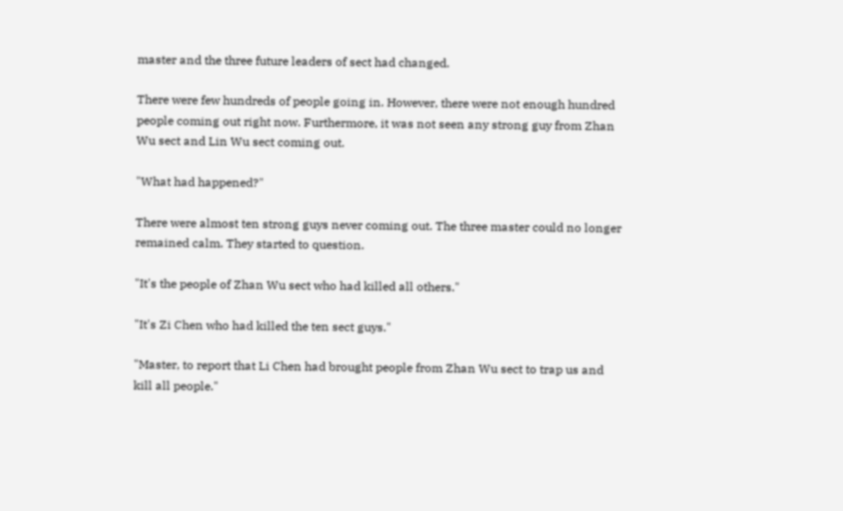master and the three future leaders of sect had changed.

There were few hundreds of people going in. However, there were not enough hundred people coming out right now. Furthermore, it was not seen any strong guy from Zhan Wu sect and Lin Wu sect coming out.

"What had happened?"

There were almost ten strong guys never coming out. The three master could no longer remained calm. They started to question.

"It's the people of Zhan Wu sect who had killed all others."

"It's Zi Chen who had killed the ten sect guys."

"Master, to report that Li Chen had brought people from Zhan Wu sect to trap us and kill all people."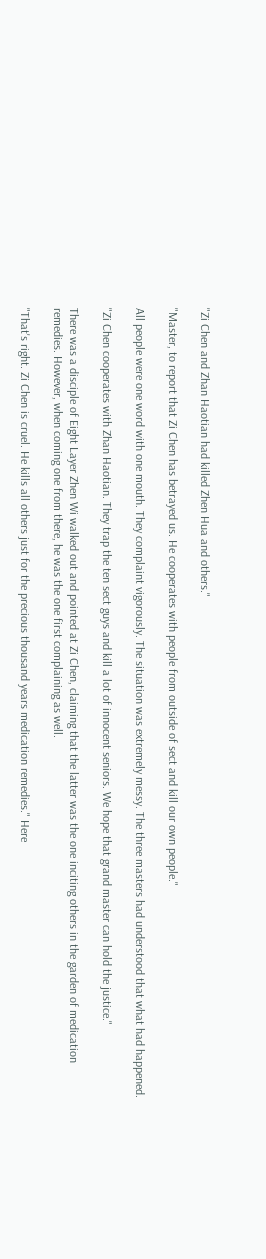"Zi Chen and Zhan Haotian had killed Zhen Hua and others."

"Master, to report that Zi Chen has betrayed us. He cooperates with people from outside of sect and kill our own people."

All people were one word with one mouth. They complaint vigorously. The situation was extremely messy. The three masters had understood that what had happened.

"Zi Chen cooperates with Zhan Haotian. They trap the ten sect guys and kill a lot of innocent seniors. We hope that grand master can hold the justice."

There was a disciple of Eight Layer Zhen Wi walked out and pointed at Zi Chen, claiming that the latter was the one inciting others in the garden of medication remedies. However, when coming one from there, he was the one first complaining as well.

"That's right. Zi Chen is cruel. He kills all others just for the precious thousand years medication remedies." Here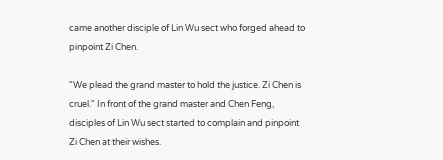came another disciple of Lin Wu sect who forged ahead to pinpoint Zi Chen.

"We plead the grand master to hold the justice. Zi Chen is cruel." In front of the grand master and Chen Feng, disciples of Lin Wu sect started to complain and pinpoint Zi Chen at their wishes.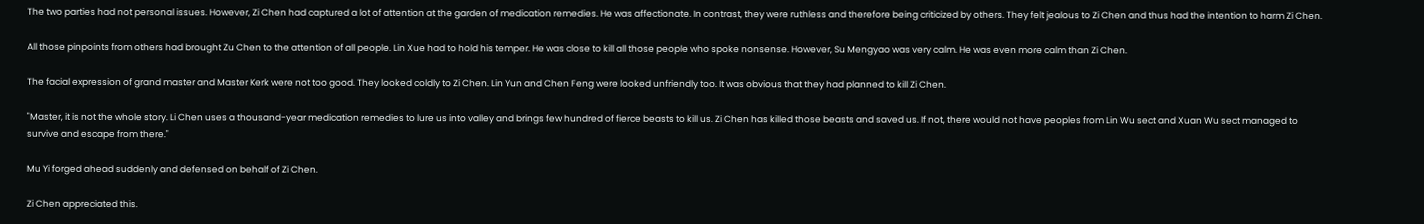The two parties had not personal issues. However, Zi Chen had captured a lot of attention at the garden of medication remedies. He was affectionate. In contrast, they were ruthless and therefore being criticized by others. They felt jealous to Zi Chen and thus had the intention to harm Zi Chen.

All those pinpoints from others had brought Zu Chen to the attention of all people. Lin Xue had to hold his temper. He was close to kill all those people who spoke nonsense. However, Su Mengyao was very calm. He was even more calm than Zi Chen.

The facial expression of grand master and Master Kerk were not too good. They looked coldly to Zi Chen. Lin Yun and Chen Feng were looked unfriendly too. It was obvious that they had planned to kill Zi Chen.

"Master, it is not the whole story. Li Chen uses a thousand-year medication remedies to lure us into valley and brings few hundred of fierce beasts to kill us. Zi Chen has killed those beasts and saved us. If not, there would not have peoples from Lin Wu sect and Xuan Wu sect managed to survive and escape from there."

Mu Yi forged ahead suddenly and defensed on behalf of Zi Chen.

Zi Chen appreciated this.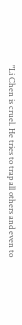"Li Chen is cruel. He tries to trap all others and even to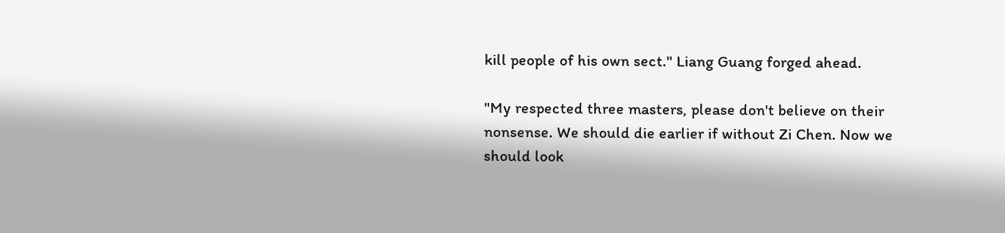kill people of his own sect." Liang Guang forged ahead.

"My respected three masters, please don't believe on their nonsense. We should die earlier if without Zi Chen. Now we should look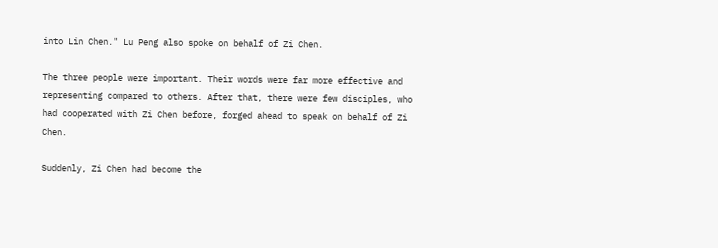into Lin Chen." Lu Peng also spoke on behalf of Zi Chen.

The three people were important. Their words were far more effective and representing compared to others. After that, there were few disciples, who had cooperated with Zi Chen before, forged ahead to speak on behalf of Zi Chen.

Suddenly, Zi Chen had become the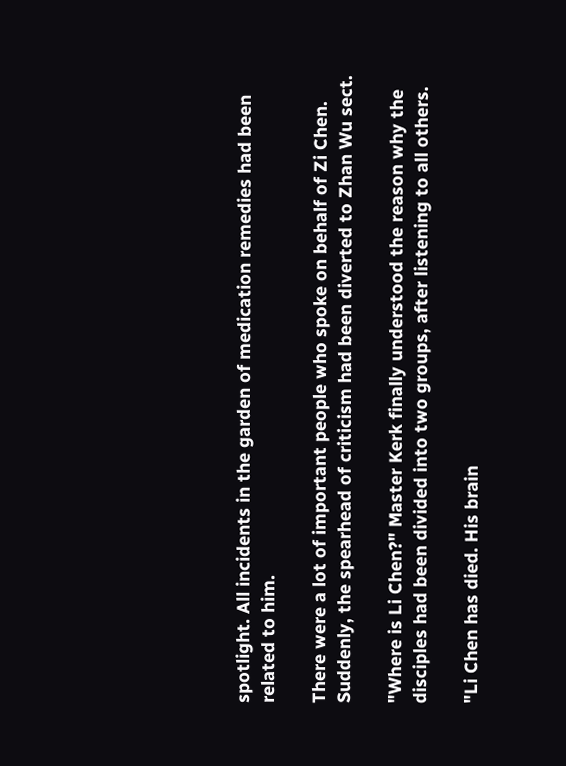spotlight. All incidents in the garden of medication remedies had been related to him.

There were a lot of important people who spoke on behalf of Zi Chen. Suddenly, the spearhead of criticism had been diverted to Zhan Wu sect.

"Where is Li Chen?" Master Kerk finally understood the reason why the disciples had been divided into two groups, after listening to all others.

"Li Chen has died. His brain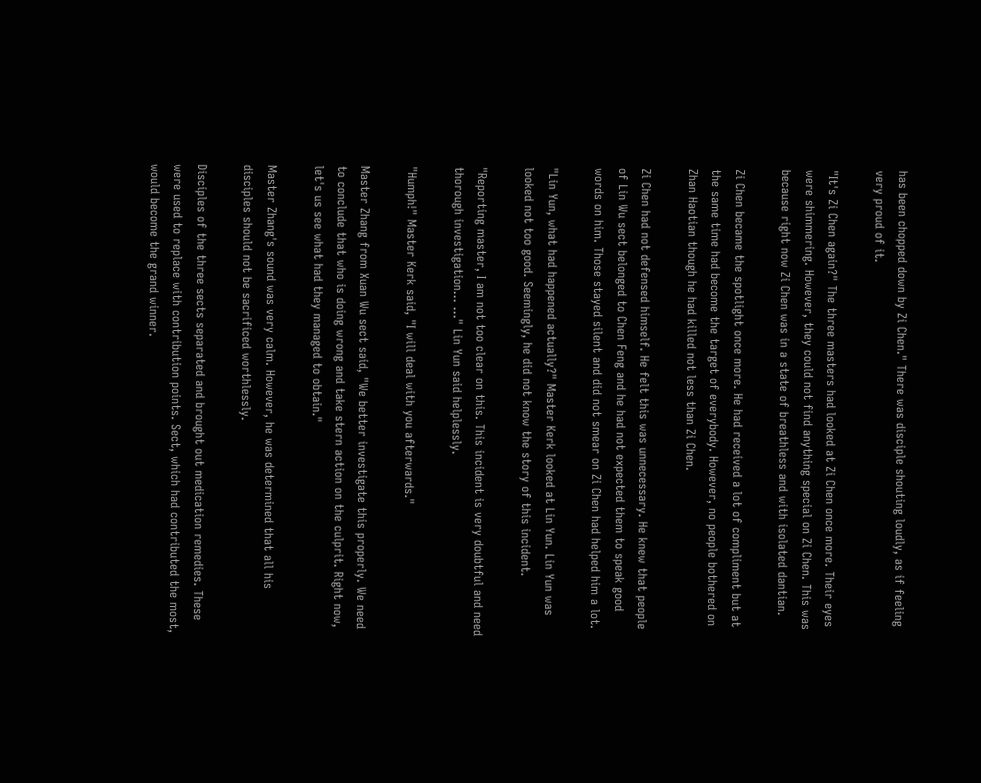has been chopped down by Zi Chen." There was disciple shouting loudly, as if feeling very proud of it.

"It's Zi Chen again?" The three masters had looked at Zi Chen once more. Their eyes were shimmering. However, they could not find anything special on Zi Chen. This was because right now Zi Chen was in a state of breathless and with isolated dantian.

Zi Chen became the spotlight once more. He had received a lot of compliment but at the same time had become the target of everybody. However, no people bothered on Zhan Haotian though he had killed not less than Zi Chen.

Zi Chen had not defensed himself. He felt this was unnecessary. He knew that people of Lin Wu sect belonged to Chen Feng and he had not expected them to speak good words on him. Those stayed silent and did not smear on Zi Chen had helped him a lot.

"Lin Yun, what had happened actually?" Master Kerk looked at Lin Yun. Lin Yun was looked not too good. Seemingly, he did not know the story of this incident.

"Reporting master, I am not too clear on this. This incident is very doubtful and need thorough investigation… …" Lin Yun said helplessly.

"Humph!" Master Kerk said, "I will deal with you afterwards."

Master Zhang from Xuan Wu sect said, "We better investigate this properly. We need to conclude that who is doing wrong and take stern action on the culprit. Right now, let's us see what had they managed to obtain."

Master Zhang's sound was very calm. However, he was determined that all his disciples should not be sacrificed worthlessly.

Disciples of the three sects separated and brought out medication remedies. These were used to replace with contribution points. Sect, which had contributed the most, would become the grand winner.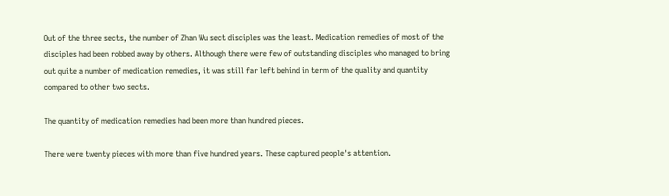Out of the three sects, the number of Zhan Wu sect disciples was the least. Medication remedies of most of the disciples had been robbed away by others. Although there were few of outstanding disciples who managed to bring out quite a number of medication remedies, it was still far left behind in term of the quality and quantity compared to other two sects.

The quantity of medication remedies had been more than hundred pieces.

There were twenty pieces with more than five hundred years. These captured people's attention.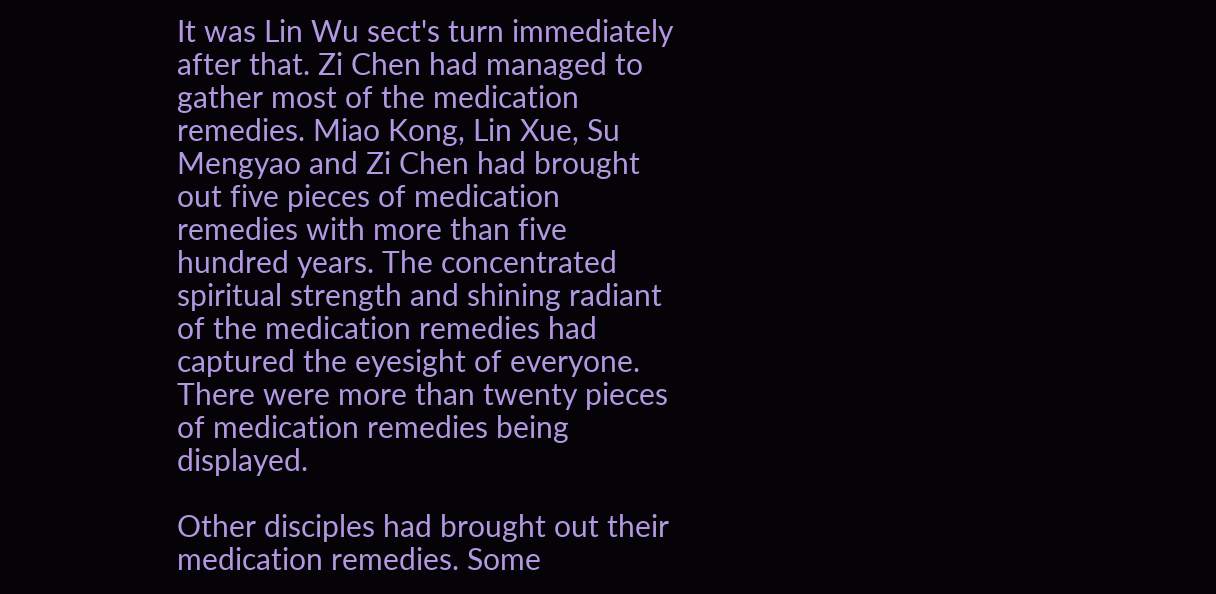It was Lin Wu sect's turn immediately after that. Zi Chen had managed to gather most of the medication remedies. Miao Kong, Lin Xue, Su Mengyao and Zi Chen had brought out five pieces of medication remedies with more than five hundred years. The concentrated spiritual strength and shining radiant of the medication remedies had captured the eyesight of everyone. There were more than twenty pieces of medication remedies being displayed.

Other disciples had brought out their medication remedies. Some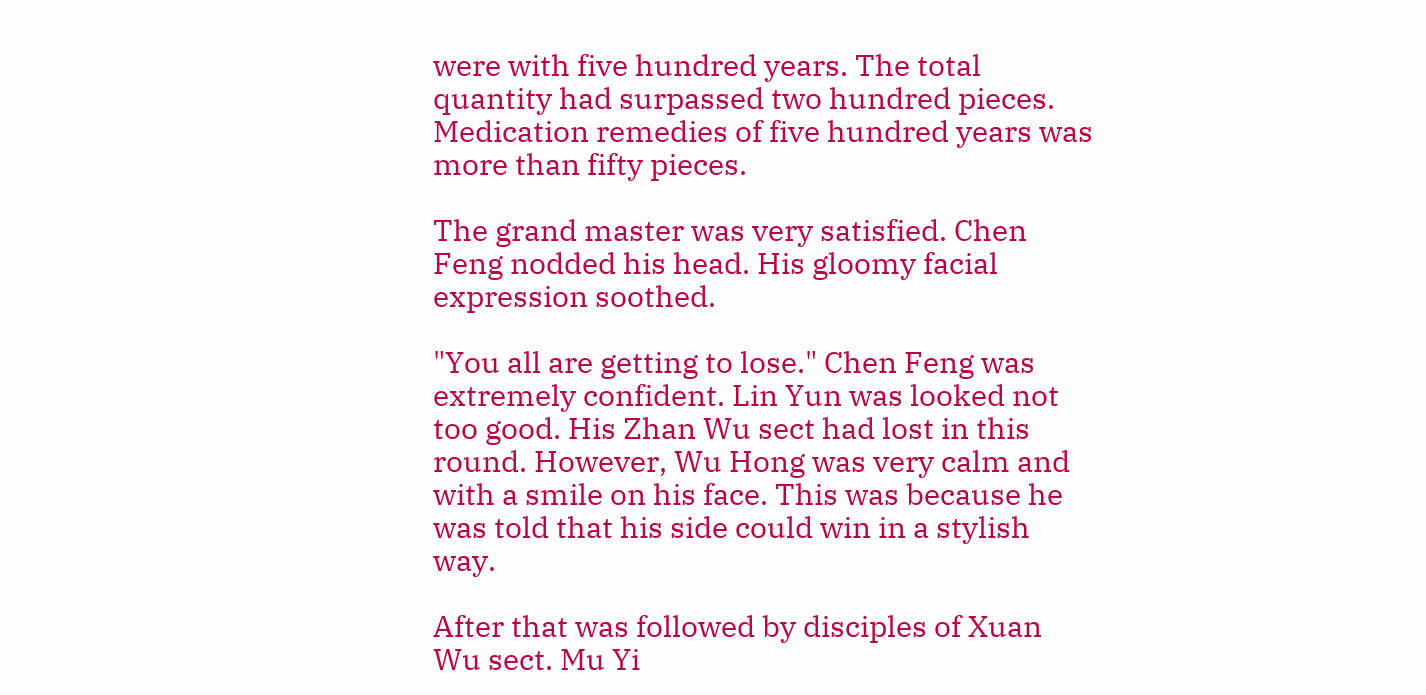were with five hundred years. The total quantity had surpassed two hundred pieces. Medication remedies of five hundred years was more than fifty pieces.

The grand master was very satisfied. Chen Feng nodded his head. His gloomy facial expression soothed.

"You all are getting to lose." Chen Feng was extremely confident. Lin Yun was looked not too good. His Zhan Wu sect had lost in this round. However, Wu Hong was very calm and with a smile on his face. This was because he was told that his side could win in a stylish way.

After that was followed by disciples of Xuan Wu sect. Mu Yi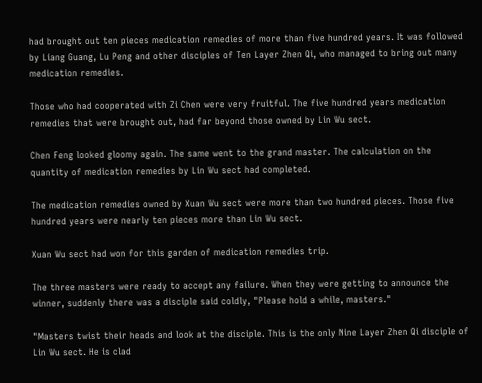had brought out ten pieces medication remedies of more than five hundred years. It was followed by Liang Guang, Lu Peng and other disciples of Ten Layer Zhen Qi, who managed to bring out many medication remedies.

Those who had cooperated with Zi Chen were very fruitful. The five hundred years medication remedies that were brought out, had far beyond those owned by Lin Wu sect.

Chen Feng looked gloomy again. The same went to the grand master. The calculation on the quantity of medication remedies by Lin Wu sect had completed.

The medication remedies owned by Xuan Wu sect were more than two hundred pieces. Those five hundred years were nearly ten pieces more than Lin Wu sect.

Xuan Wu sect had won for this garden of medication remedies trip.

The three masters were ready to accept any failure. When they were getting to announce the winner, suddenly there was a disciple said coldly, "Please hold a while, masters."

"Masters twist their heads and look at the disciple. This is the only Nine Layer Zhen Qi disciple of Lin Wu sect. He is clad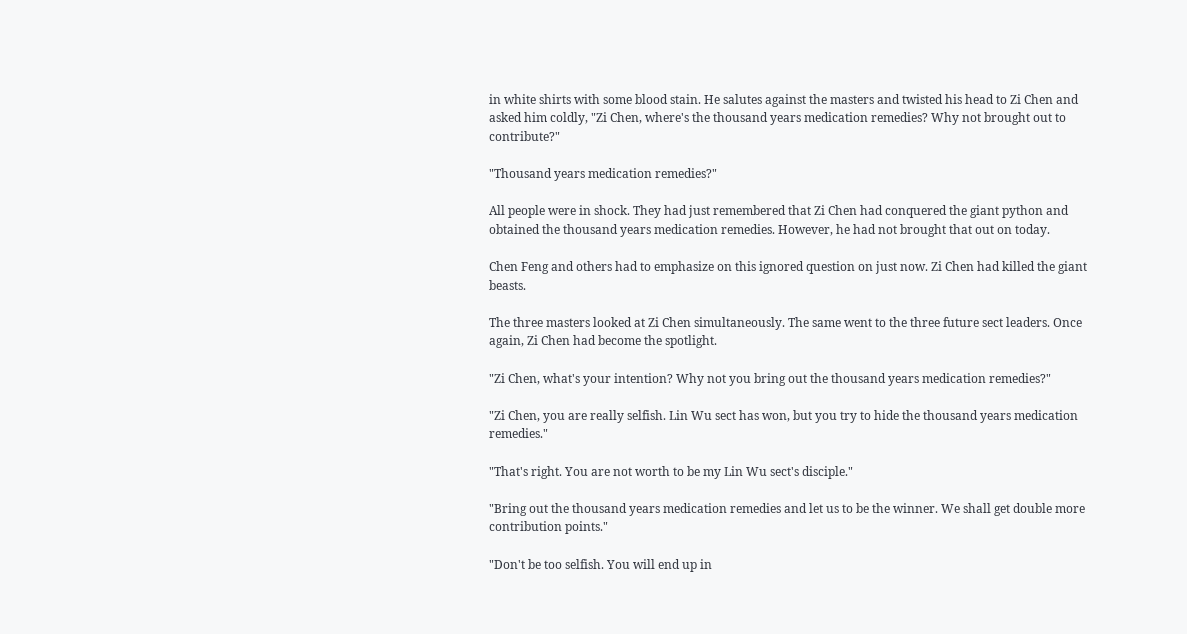in white shirts with some blood stain. He salutes against the masters and twisted his head to Zi Chen and asked him coldly, "Zi Chen, where's the thousand years medication remedies? Why not brought out to contribute?"

"Thousand years medication remedies?"

All people were in shock. They had just remembered that Zi Chen had conquered the giant python and obtained the thousand years medication remedies. However, he had not brought that out on today.

Chen Feng and others had to emphasize on this ignored question on just now. Zi Chen had killed the giant beasts.

The three masters looked at Zi Chen simultaneously. The same went to the three future sect leaders. Once again, Zi Chen had become the spotlight.

"Zi Chen, what's your intention? Why not you bring out the thousand years medication remedies?"

"Zi Chen, you are really selfish. Lin Wu sect has won, but you try to hide the thousand years medication remedies."

"That's right. You are not worth to be my Lin Wu sect's disciple."

"Bring out the thousand years medication remedies and let us to be the winner. We shall get double more contribution points."

"Don't be too selfish. You will end up in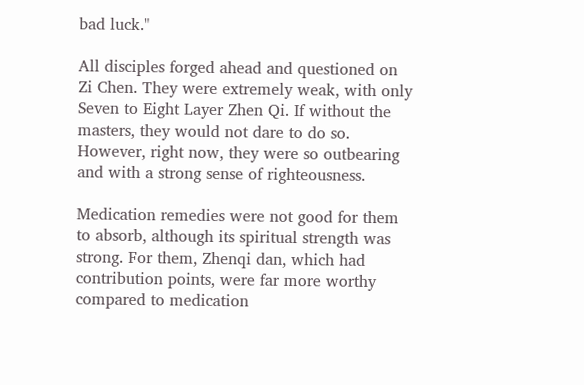bad luck."

All disciples forged ahead and questioned on Zi Chen. They were extremely weak, with only Seven to Eight Layer Zhen Qi. If without the masters, they would not dare to do so. However, right now, they were so outbearing and with a strong sense of righteousness.

Medication remedies were not good for them to absorb, although its spiritual strength was strong. For them, Zhenqi dan, which had contribution points, were far more worthy compared to medication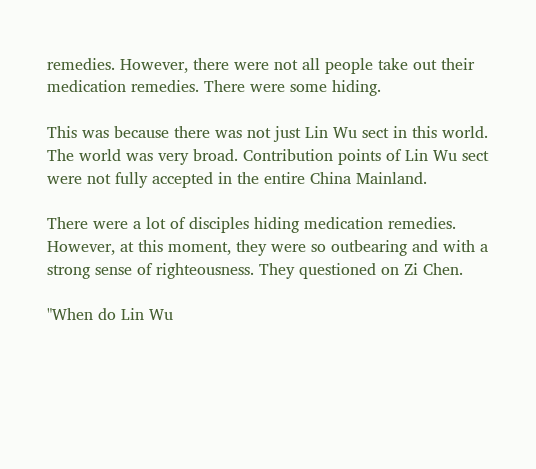remedies. However, there were not all people take out their medication remedies. There were some hiding.

This was because there was not just Lin Wu sect in this world. The world was very broad. Contribution points of Lin Wu sect were not fully accepted in the entire China Mainland.

There were a lot of disciples hiding medication remedies. However, at this moment, they were so outbearing and with a strong sense of righteousness. They questioned on Zi Chen.

"When do Lin Wu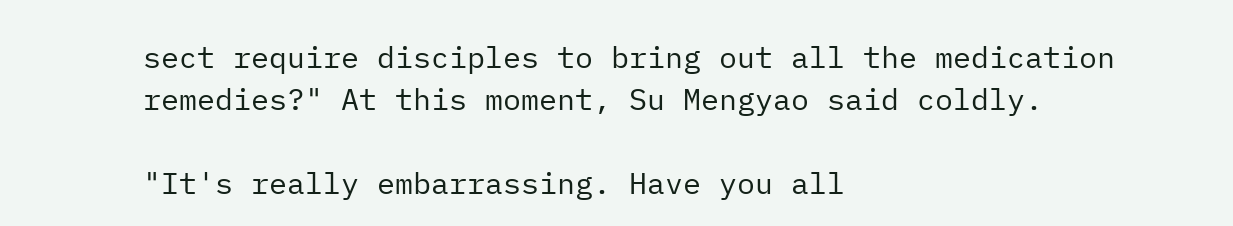sect require disciples to bring out all the medication remedies?" At this moment, Su Mengyao said coldly.

"It's really embarrassing. Have you all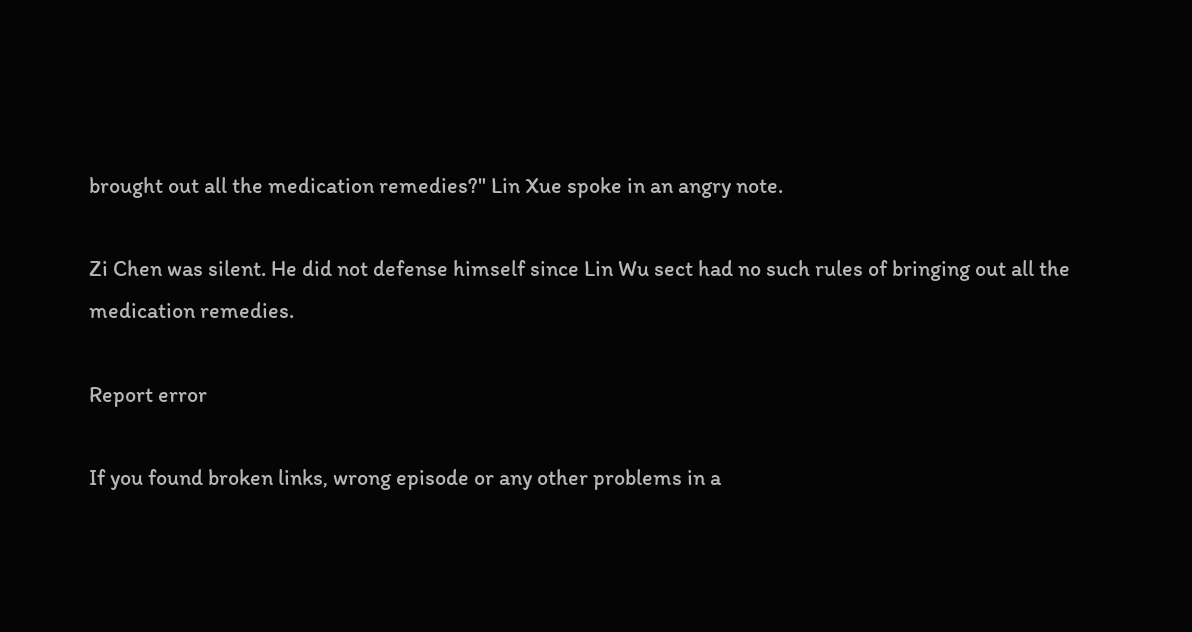brought out all the medication remedies?" Lin Xue spoke in an angry note.

Zi Chen was silent. He did not defense himself since Lin Wu sect had no such rules of bringing out all the medication remedies.

Report error

If you found broken links, wrong episode or any other problems in a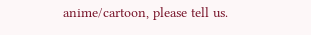anime/cartoon, please tell us.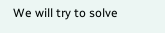We will try to solve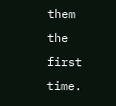them the first time.